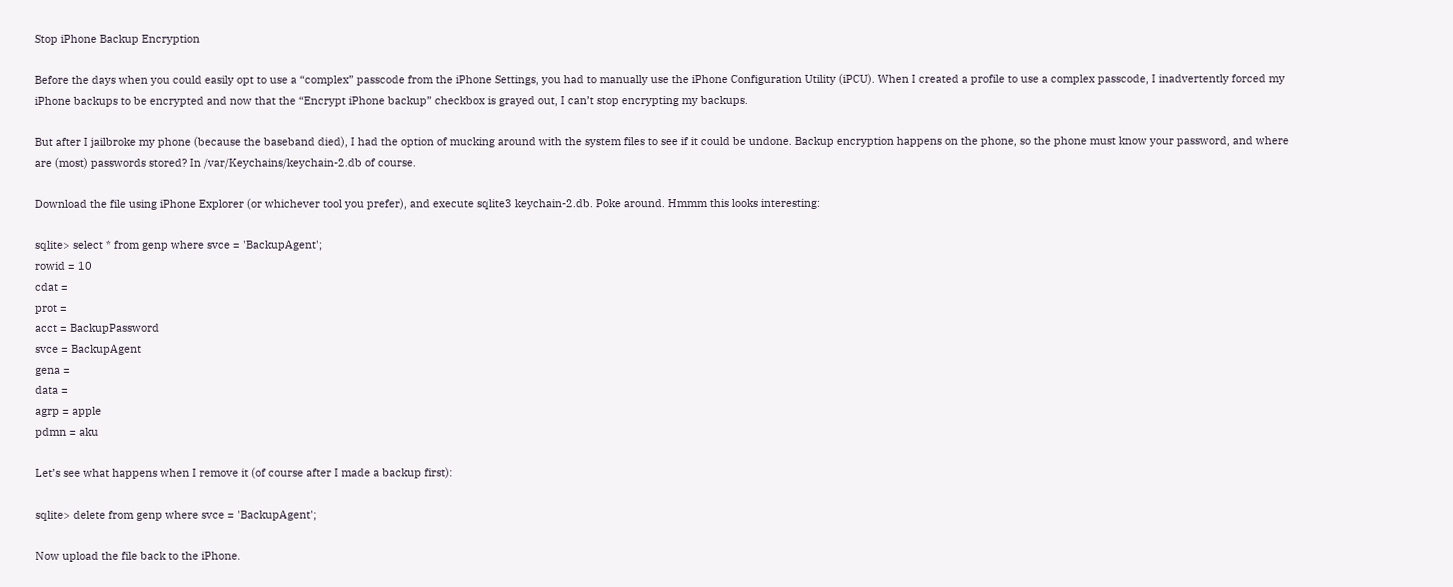Stop iPhone Backup Encryption

Before the days when you could easily opt to use a “complex” passcode from the iPhone Settings, you had to manually use the iPhone Configuration Utility (iPCU). When I created a profile to use a complex passcode, I inadvertently forced my iPhone backups to be encrypted and now that the “Encrypt iPhone backup” checkbox is grayed out, I can’t stop encrypting my backups.

But after I jailbroke my phone (because the baseband died), I had the option of mucking around with the system files to see if it could be undone. Backup encryption happens on the phone, so the phone must know your password, and where are (most) passwords stored? In /var/Keychains/keychain-2.db of course.

Download the file using iPhone Explorer (or whichever tool you prefer), and execute sqlite3 keychain-2.db. Poke around. Hmmm this looks interesting:

sqlite> select * from genp where svce = 'BackupAgent';
rowid = 10
cdat =
prot =
acct = BackupPassword
svce = BackupAgent
gena =
data =
agrp = apple
pdmn = aku

Let’s see what happens when I remove it (of course after I made a backup first):

sqlite> delete from genp where svce = 'BackupAgent';

Now upload the file back to the iPhone.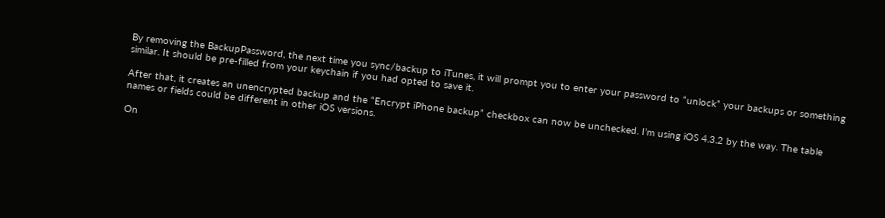By removing the BackupPassword, the next time you sync/backup to iTunes, it will prompt you to enter your password to “unlock” your backups or something similar. It should be pre-filled from your keychain if you had opted to save it.

After that, it creates an unencrypted backup and the “Encrypt iPhone backup” checkbox can now be unchecked. I’m using iOS 4.3.2 by the way. The table names or fields could be different in other iOS versions.

On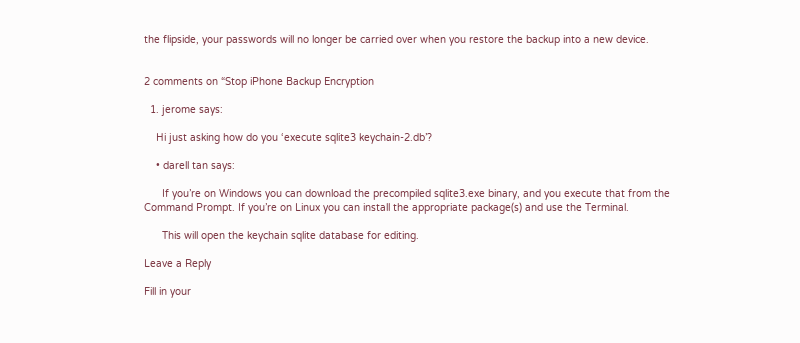the flipside, your passwords will no longer be carried over when you restore the backup into a new device.


2 comments on “Stop iPhone Backup Encryption

  1. jerome says:

    Hi just asking how do you ‘execute sqlite3 keychain-2.db’?

    • darell tan says:

      If you’re on Windows you can download the precompiled sqlite3.exe binary, and you execute that from the Command Prompt. If you’re on Linux you can install the appropriate package(s) and use the Terminal.

      This will open the keychain sqlite database for editing.

Leave a Reply

Fill in your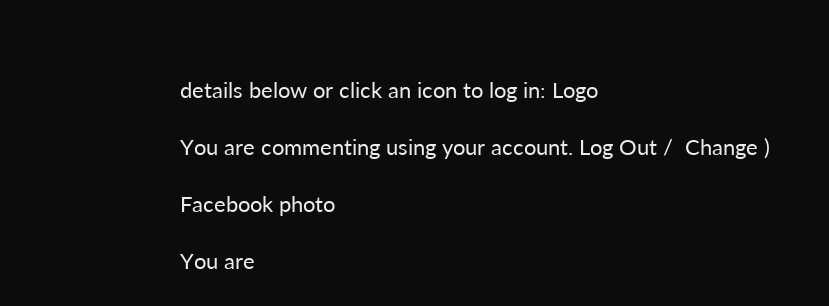details below or click an icon to log in: Logo

You are commenting using your account. Log Out /  Change )

Facebook photo

You are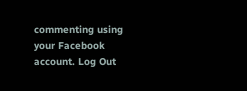commenting using your Facebook account. Log Out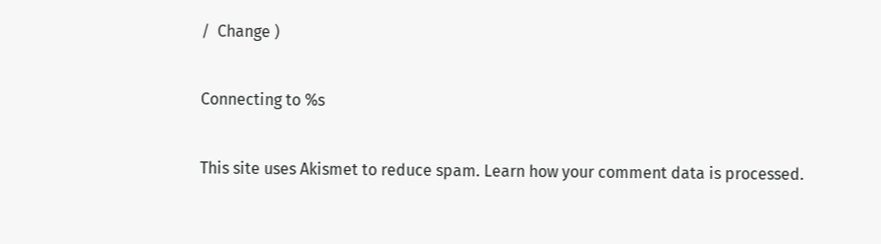/  Change )

Connecting to %s

This site uses Akismet to reduce spam. Learn how your comment data is processed.